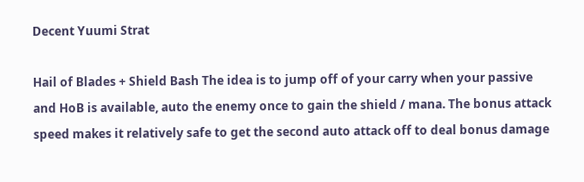Decent Yuumi Strat

Hail of Blades + Shield Bash The idea is to jump off of your carry when your passive and HoB is available, auto the enemy once to gain the shield / mana. The bonus attack speed makes it relatively safe to get the second auto attack off to deal bonus damage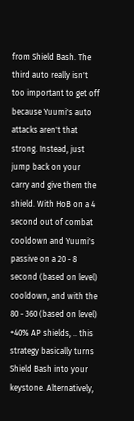from Shield Bash. The third auto really isn't too important to get off because Yuumi's auto attacks aren't that strong. Instead, just jump back on your carry and give them the shield. With HoB on a 4 second out of combat cooldown and Yuumi's passive on a 20 - 8 second (based on level) cooldown, and with the 80 - 360 (based on level) +40% AP shields, .. this strategy basically turns Shield Bash into your keystone. Alternatively,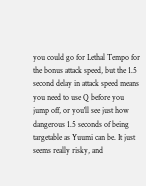you could go for Lethal Tempo for the bonus attack speed, but the 1.5 second delay in attack speed means you need to use Q before you jump off, or you'll see just how dangerous 1.5 seconds of being targetable as Yuumi can be. It just seems really risky, and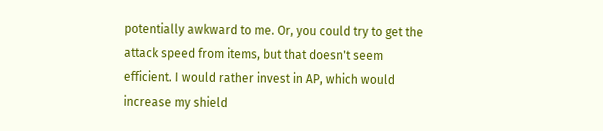potentially awkward to me. Or, you could try to get the attack speed from items, but that doesn't seem efficient. I would rather invest in AP, which would increase my shield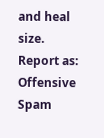and heal size.
Report as:
Offensive Spam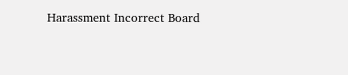Harassment Incorrect Board